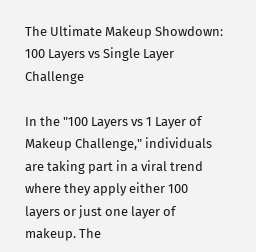The Ultimate Makeup Showdown: 100 Layers vs Single Layer Challenge

In the "100 Layers vs 1 Layer of Makeup Challenge," individuals are taking part in a viral trend where they apply either 100 layers or just one layer of makeup. The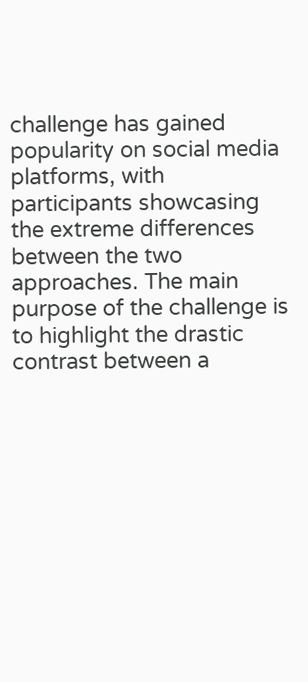challenge has gained popularity on social media platforms, with participants showcasing the extreme differences between the two approaches. The main purpose of the challenge is to highlight the drastic contrast between a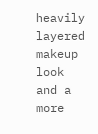heavily layered makeup look and a more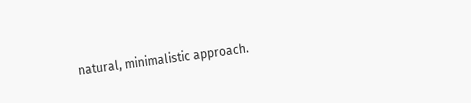natural, minimalistic approach.